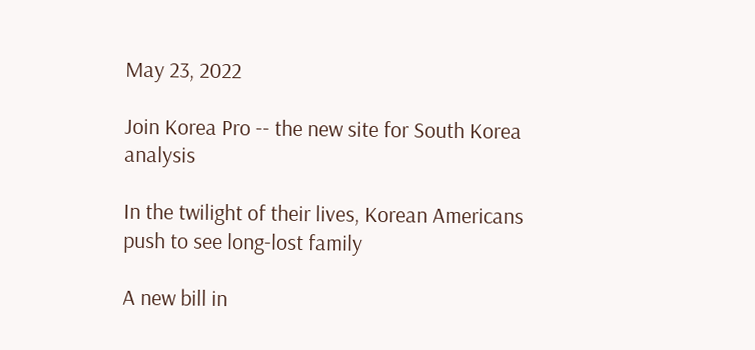May 23, 2022

Join Korea Pro -- the new site for South Korea analysis

In the twilight of their lives, Korean Americans push to see long-lost family

A new bill in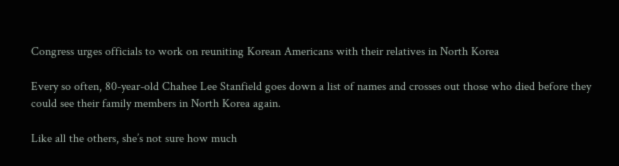Congress urges officials to work on reuniting Korean Americans with their relatives in North Korea

Every so often, 80-year-old Chahee Lee Stanfield goes down a list of names and crosses out those who died before they could see their family members in North Korea again.

Like all the others, she’s not sure how much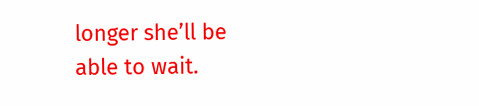longer she’ll be able to wait.